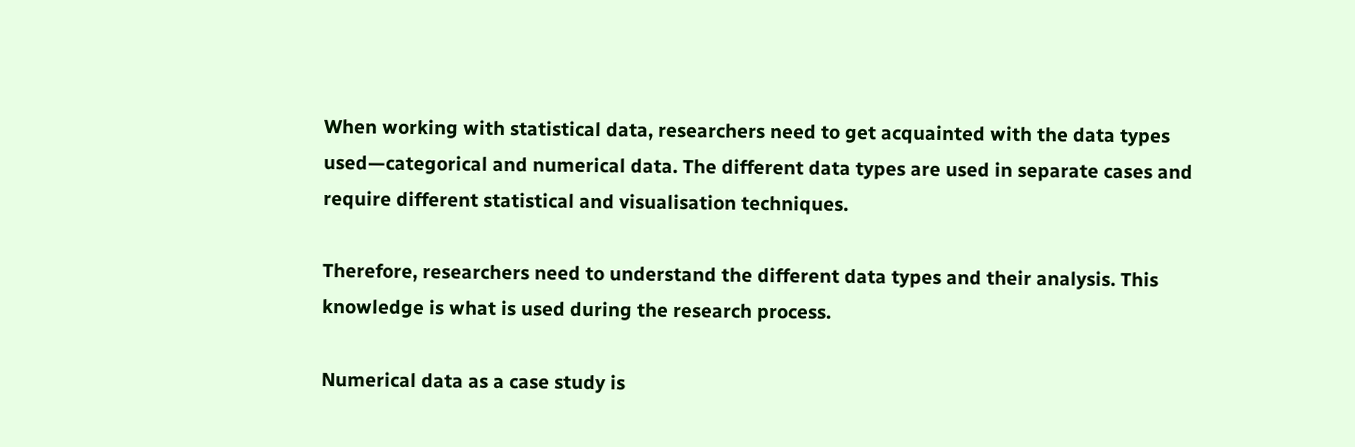When working with statistical data, researchers need to get acquainted with the data types used—categorical and numerical data. The different data types are used in separate cases and require different statistical and visualisation techniques.

Therefore, researchers need to understand the different data types and their analysis. This knowledge is what is used during the research process.

Numerical data as a case study is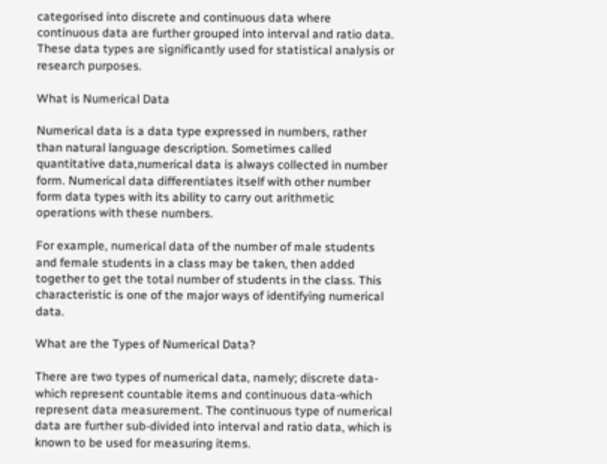categorised into discrete and continuous data where continuous data are further grouped into interval and ratio data. These data types are significantly used for statistical analysis or research purposes.

What is Numerical Data

Numerical data is a data type expressed in numbers, rather than natural language description. Sometimes called quantitative data,numerical data is always collected in number form. Numerical data differentiates itself with other number form data types with its ability to carry out arithmetic operations with these numbers.

For example, numerical data of the number of male students and female students in a class may be taken, then added together to get the total number of students in the class. This characteristic is one of the major ways of identifying numerical data.

What are the Types of Numerical Data?

There are two types of numerical data, namely; discrete data-which represent countable items and continuous data-which represent data measurement. The continuous type of numerical data are further sub-divided into interval and ratio data, which is known to be used for measuring items.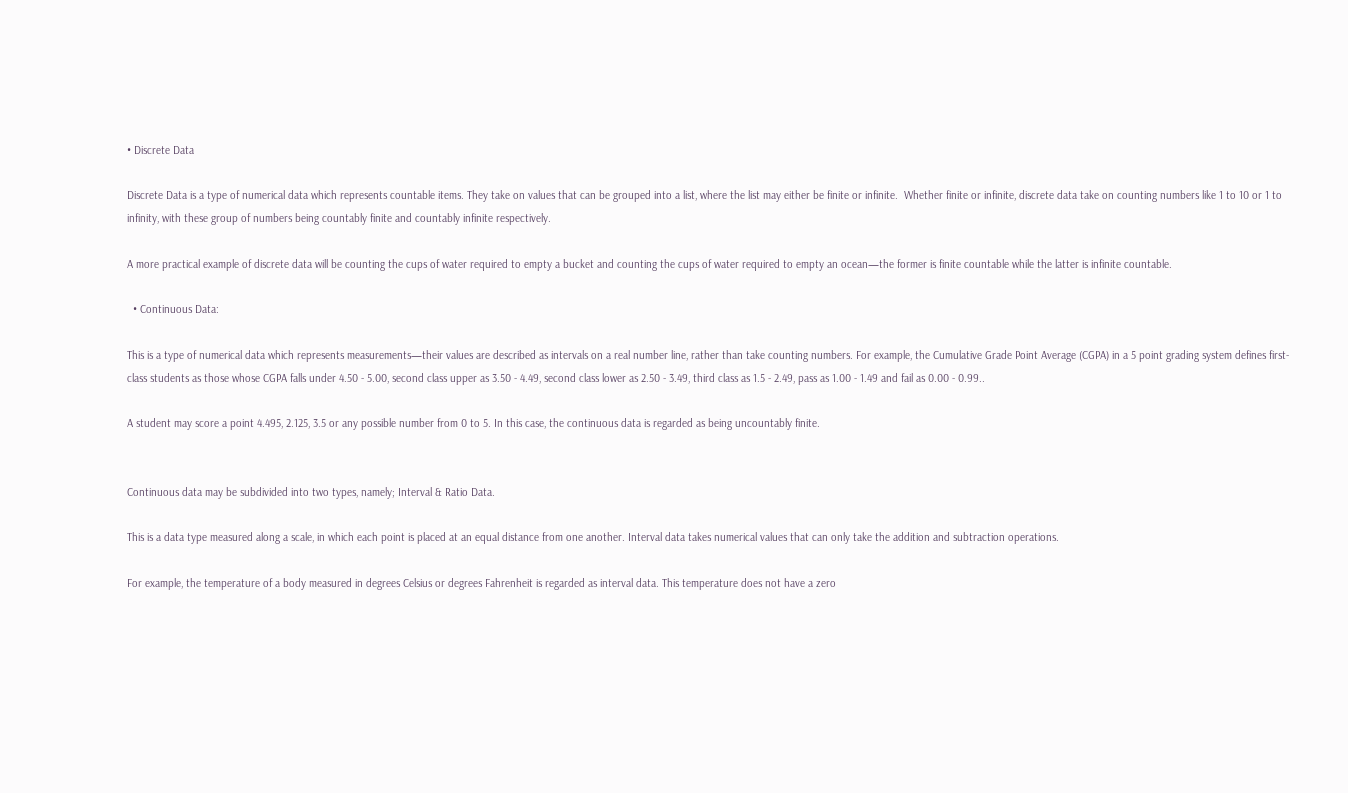• Discrete Data

Discrete Data is a type of numerical data which represents countable items. They take on values that can be grouped into a list, where the list may either be finite or infinite.  Whether finite or infinite, discrete data take on counting numbers like 1 to 10 or 1 to infinity, with these group of numbers being countably finite and countably infinite respectively.

A more practical example of discrete data will be counting the cups of water required to empty a bucket and counting the cups of water required to empty an ocean—the former is finite countable while the latter is infinite countable.

  • Continuous Data:

This is a type of numerical data which represents measurements—their values are described as intervals on a real number line, rather than take counting numbers. For example, the Cumulative Grade Point Average (CGPA) in a 5 point grading system defines first-class students as those whose CGPA falls under 4.50 - 5.00, second class upper as 3.50 - 4.49, second class lower as 2.50 - 3.49, third class as 1.5 - 2.49, pass as 1.00 - 1.49 and fail as 0.00 - 0.99..

A student may score a point 4.495, 2.125, 3.5 or any possible number from 0 to 5. In this case, the continuous data is regarded as being uncountably finite.


Continuous data may be subdivided into two types, namely; Interval & Ratio Data.

This is a data type measured along a scale, in which each point is placed at an equal distance from one another. Interval data takes numerical values that can only take the addition and subtraction operations.

For example, the temperature of a body measured in degrees Celsius or degrees Fahrenheit is regarded as interval data. This temperature does not have a zero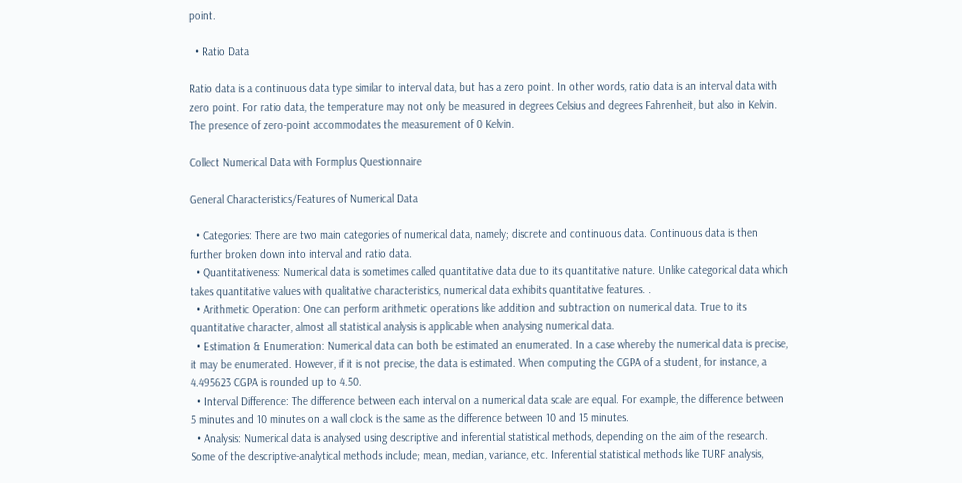point.

  • Ratio Data

Ratio data is a continuous data type similar to interval data, but has a zero point. In other words, ratio data is an interval data with zero point. For ratio data, the temperature may not only be measured in degrees Celsius and degrees Fahrenheit, but also in Kelvin. The presence of zero-point accommodates the measurement of 0 Kelvin.

Collect Numerical Data with Formplus Questionnaire

General Characteristics/Features of Numerical Data

  • Categories: There are two main categories of numerical data, namely; discrete and continuous data. Continuous data is then further broken down into interval and ratio data.
  • Quantitativeness: Numerical data is sometimes called quantitative data due to its quantitative nature. Unlike categorical data which takes quantitative values with qualitative characteristics, numerical data exhibits quantitative features. .
  • Arithmetic Operation: One can perform arithmetic operations like addition and subtraction on numerical data. True to its quantitative character, almost all statistical analysis is applicable when analysing numerical data.
  • Estimation & Enumeration: Numerical data can both be estimated an enumerated. In a case whereby the numerical data is precise, it may be enumerated. However, if it is not precise, the data is estimated. When computing the CGPA of a student, for instance, a 4.495623 CGPA is rounded up to 4.50.
  • Interval Difference: The difference between each interval on a numerical data scale are equal. For example, the difference between 5 minutes and 10 minutes on a wall clock is the same as the difference between 10 and 15 minutes.
  • Analysis: Numerical data is analysed using descriptive and inferential statistical methods, depending on the aim of the research. Some of the descriptive-analytical methods include; mean, median, variance, etc. Inferential statistical methods like TURF analysis,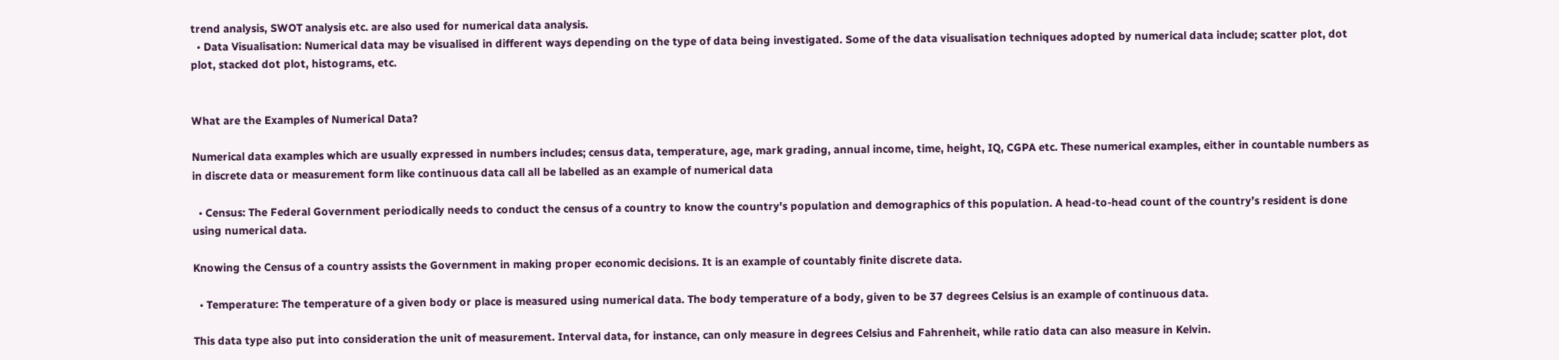trend analysis, SWOT analysis etc. are also used for numerical data analysis.
  • Data Visualisation: Numerical data may be visualised in different ways depending on the type of data being investigated. Some of the data visualisation techniques adopted by numerical data include; scatter plot, dot plot, stacked dot plot, histograms, etc.


What are the Examples of Numerical Data?

Numerical data examples which are usually expressed in numbers includes; census data, temperature, age, mark grading, annual income, time, height, IQ, CGPA etc. These numerical examples, either in countable numbers as in discrete data or measurement form like continuous data call all be labelled as an example of numerical data

  • Census: The Federal Government periodically needs to conduct the census of a country to know the country's population and demographics of this population. A head-to-head count of the country’s resident is done using numerical data.

Knowing the Census of a country assists the Government in making proper economic decisions. It is an example of countably finite discrete data.

  • Temperature: The temperature of a given body or place is measured using numerical data. The body temperature of a body, given to be 37 degrees Celsius is an example of continuous data.

This data type also put into consideration the unit of measurement. Interval data, for instance, can only measure in degrees Celsius and Fahrenheit, while ratio data can also measure in Kelvin.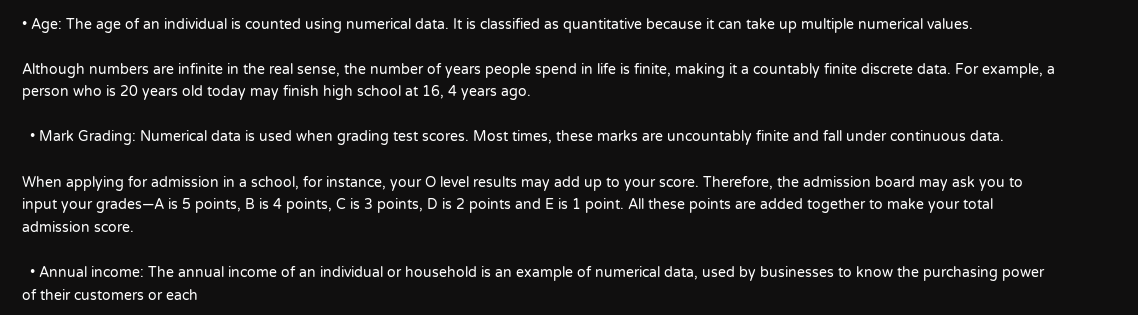• Age: The age of an individual is counted using numerical data. It is classified as quantitative because it can take up multiple numerical values.

Although numbers are infinite in the real sense, the number of years people spend in life is finite, making it a countably finite discrete data. For example, a person who is 20 years old today may finish high school at 16, 4 years ago.

  • Mark Grading: Numerical data is used when grading test scores. Most times, these marks are uncountably finite and fall under continuous data.

When applying for admission in a school, for instance, your O level results may add up to your score. Therefore, the admission board may ask you to input your grades—A is 5 points, B is 4 points, C is 3 points, D is 2 points and E is 1 point. All these points are added together to make your total admission score.

  • Annual income: The annual income of an individual or household is an example of numerical data, used by businesses to know the purchasing power of their customers or each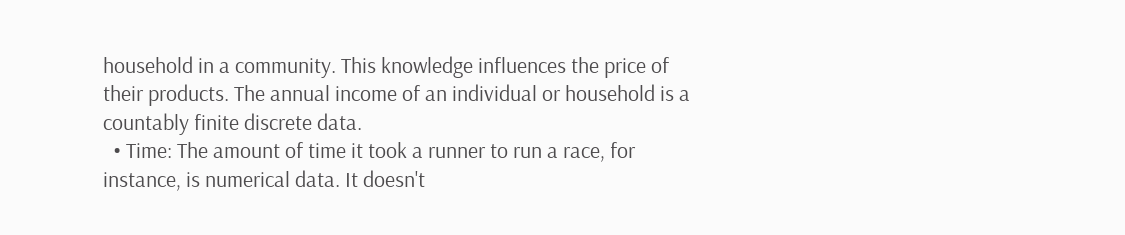household in a community. This knowledge influences the price of their products. The annual income of an individual or household is a countably finite discrete data.
  • Time: The amount of time it took a runner to run a race, for instance, is numerical data. It doesn't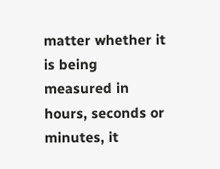matter whether it is being measured in hours, seconds or minutes, it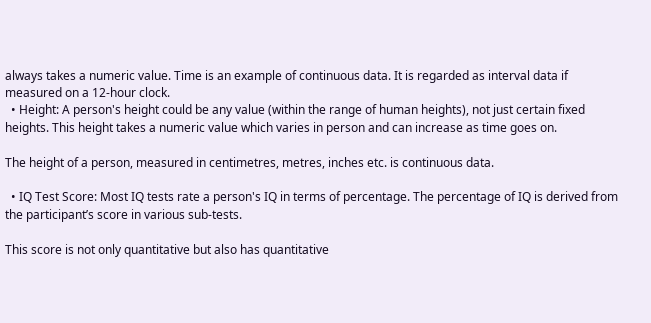always takes a numeric value. Time is an example of continuous data. It is regarded as interval data if measured on a 12-hour clock.
  • Height: A person's height could be any value (within the range of human heights), not just certain fixed heights. This height takes a numeric value which varies in person and can increase as time goes on.

The height of a person, measured in centimetres, metres, inches etc. is continuous data.

  • IQ Test Score: Most IQ tests rate a person's IQ in terms of percentage. The percentage of IQ is derived from the participant’s score in various sub-tests.

This score is not only quantitative but also has quantitative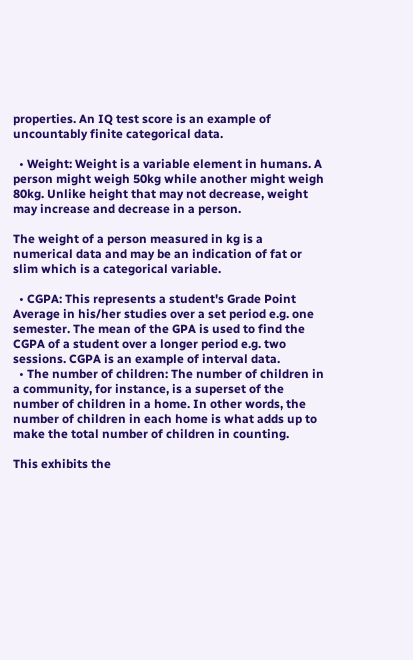properties. An IQ test score is an example of uncountably finite categorical data.

  • Weight: Weight is a variable element in humans. A person might weigh 50kg while another might weigh 80kg. Unlike height that may not decrease, weight may increase and decrease in a person.

The weight of a person measured in kg is a numerical data and may be an indication of fat or slim which is a categorical variable.

  • CGPA: This represents a student's Grade Point Average in his/her studies over a set period e.g. one semester. The mean of the GPA is used to find the CGPA of a student over a longer period e.g. two sessions. CGPA is an example of interval data.
  • The number of children: The number of children in a community, for instance, is a superset of the number of children in a home. In other words, the number of children in each home is what adds up to make the total number of children in counting.

This exhibits the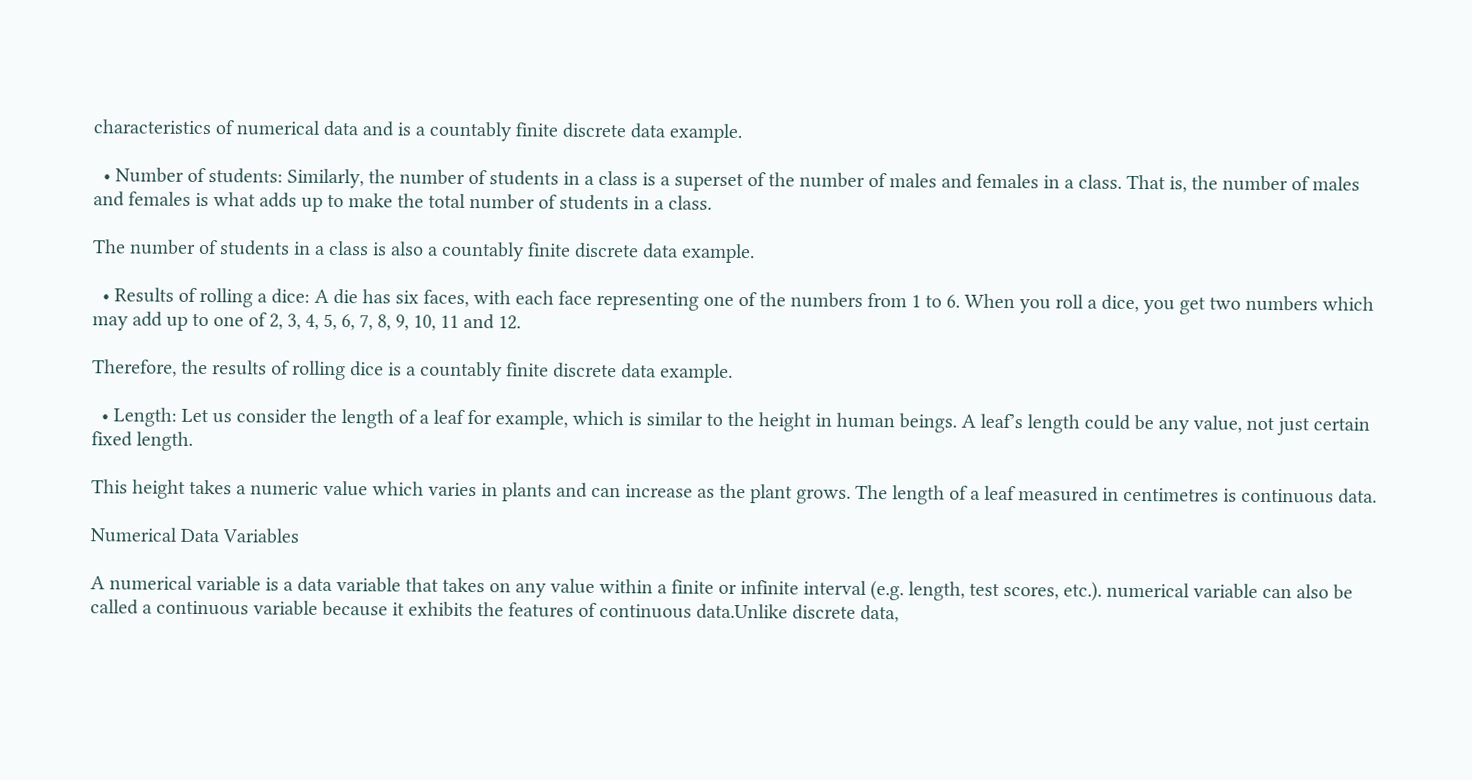characteristics of numerical data and is a countably finite discrete data example.

  • Number of students: Similarly, the number of students in a class is a superset of the number of males and females in a class. That is, the number of males and females is what adds up to make the total number of students in a class.

The number of students in a class is also a countably finite discrete data example.

  • Results of rolling a dice: A die has six faces, with each face representing one of the numbers from 1 to 6. When you roll a dice, you get two numbers which may add up to one of 2, 3, 4, 5, 6, 7, 8, 9, 10, 11 and 12.

Therefore, the results of rolling dice is a countably finite discrete data example.

  • Length: Let us consider the length of a leaf for example, which is similar to the height in human beings. A leaf’s length could be any value, not just certain fixed length.

This height takes a numeric value which varies in plants and can increase as the plant grows. The length of a leaf measured in centimetres is continuous data.

Numerical Data Variables

A numerical variable is a data variable that takes on any value within a finite or infinite interval (e.g. length, test scores, etc.). numerical variable can also be called a continuous variable because it exhibits the features of continuous data.Unlike discrete data,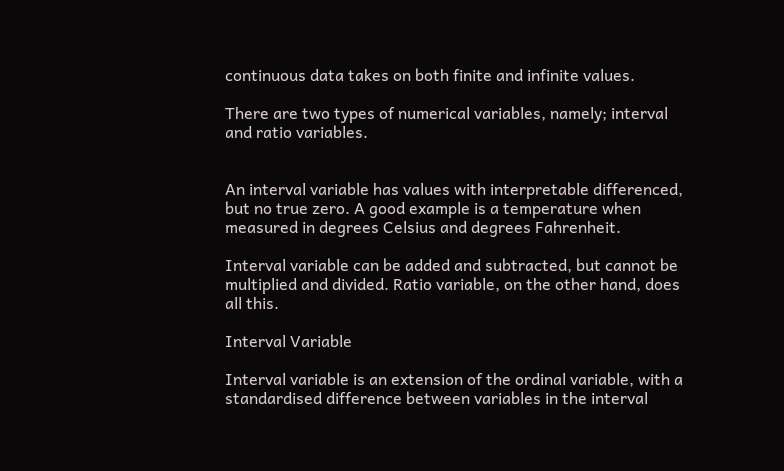continuous data takes on both finite and infinite values.

There are two types of numerical variables, namely; interval and ratio variables.


An interval variable has values with interpretable differenced, but no true zero. A good example is a temperature when measured in degrees Celsius and degrees Fahrenheit.

Interval variable can be added and subtracted, but cannot be multiplied and divided. Ratio variable, on the other hand, does all this.

Interval Variable

Interval variable is an extension of the ordinal variable, with a standardised difference between variables in the interval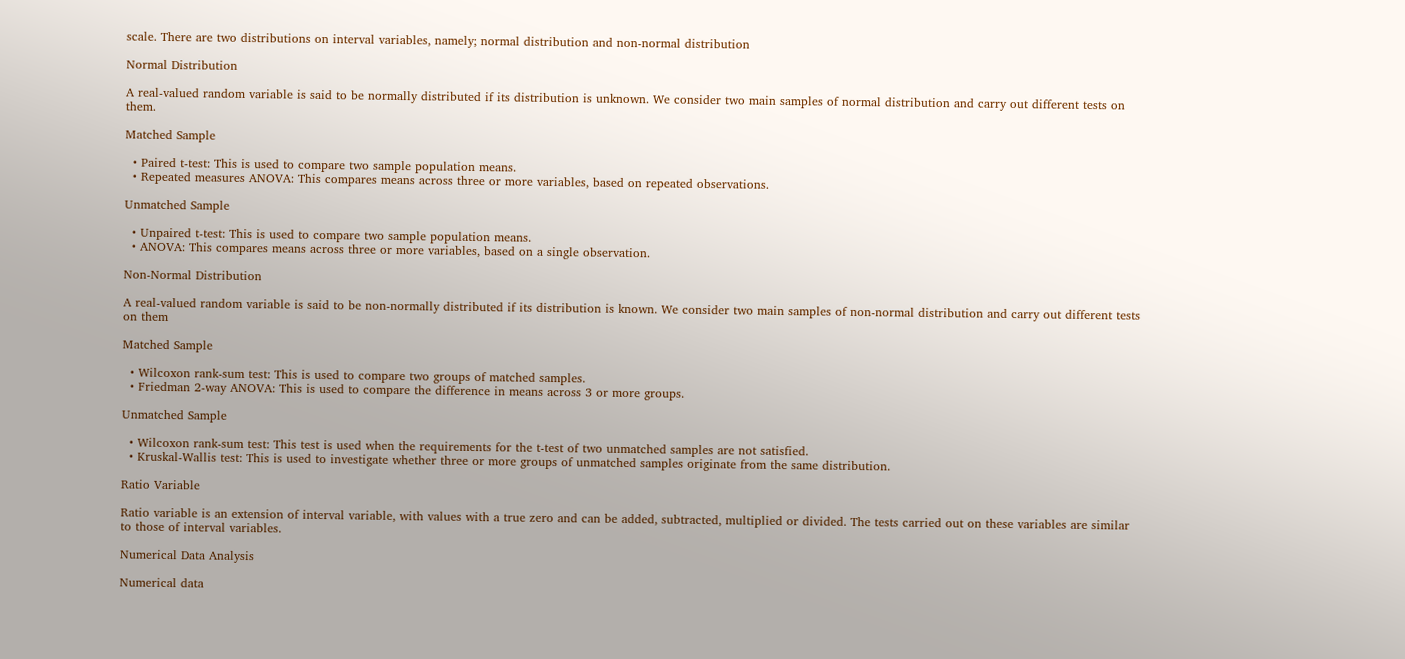scale. There are two distributions on interval variables, namely; normal distribution and non-normal distribution

Normal Distribution

A real-valued random variable is said to be normally distributed if its distribution is unknown. We consider two main samples of normal distribution and carry out different tests on them.

Matched Sample

  • Paired t-test: This is used to compare two sample population means.
  • Repeated measures ANOVA: This compares means across three or more variables, based on repeated observations.

Unmatched Sample

  • Unpaired t-test: This is used to compare two sample population means.
  • ANOVA: This compares means across three or more variables, based on a single observation.

Non-Normal Distribution

A real-valued random variable is said to be non-normally distributed if its distribution is known. We consider two main samples of non-normal distribution and carry out different tests on them

Matched Sample

  • Wilcoxon rank-sum test: This is used to compare two groups of matched samples.
  • Friedman 2-way ANOVA: This is used to compare the difference in means across 3 or more groups.

Unmatched Sample

  • Wilcoxon rank-sum test: This test is used when the requirements for the t-test of two unmatched samples are not satisfied.
  • Kruskal-Wallis test: This is used to investigate whether three or more groups of unmatched samples originate from the same distribution.

Ratio Variable

Ratio variable is an extension of interval variable, with values with a true zero and can be added, subtracted, multiplied or divided. The tests carried out on these variables are similar to those of interval variables.

Numerical Data Analysis

Numerical data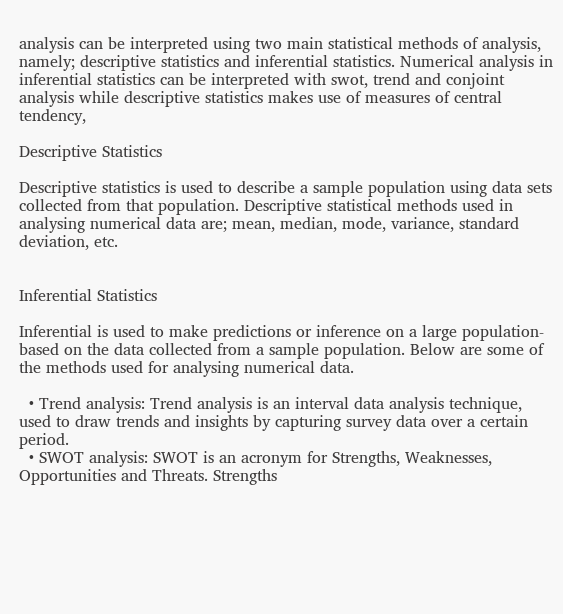analysis can be interpreted using two main statistical methods of analysis, namely; descriptive statistics and inferential statistics. Numerical analysis in inferential statistics can be interpreted with swot, trend and conjoint analysis while descriptive statistics makes use of measures of central tendency,

Descriptive Statistics

Descriptive statistics is used to describe a sample population using data sets collected from that population. Descriptive statistical methods used in analysing numerical data are; mean, median, mode, variance, standard deviation, etc.


Inferential Statistics

Inferential is used to make predictions or inference on a large population-based on the data collected from a sample population. Below are some of the methods used for analysing numerical data.

  • Trend analysis: Trend analysis is an interval data analysis technique, used to draw trends and insights by capturing survey data over a certain period.
  • SWOT analysis: SWOT is an acronym for Strengths, Weaknesses, Opportunities and Threats. Strengths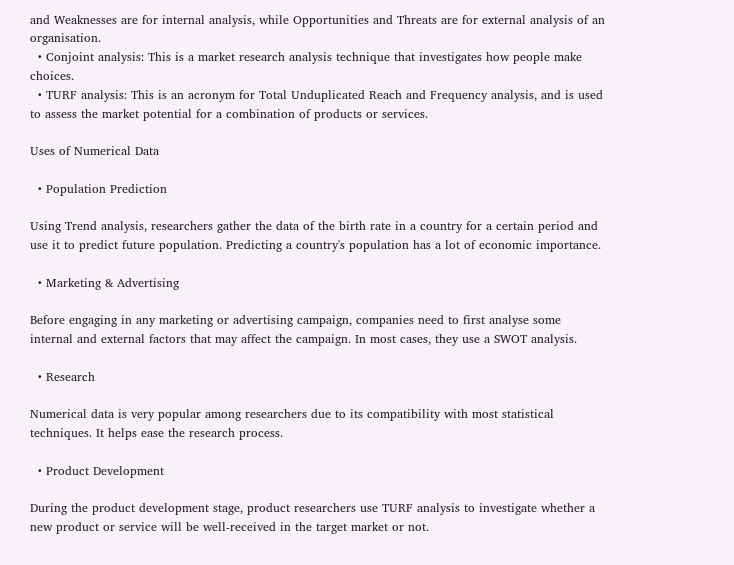and Weaknesses are for internal analysis, while Opportunities and Threats are for external analysis of an organisation.
  • Conjoint analysis: This is a market research analysis technique that investigates how people make choices.
  • TURF analysis: This is an acronym for Total Unduplicated Reach and Frequency analysis, and is used to assess the market potential for a combination of products or services.

Uses of Numerical Data

  • Population Prediction

Using Trend analysis, researchers gather the data of the birth rate in a country for a certain period and use it to predict future population. Predicting a country's population has a lot of economic importance.

  • Marketing & Advertising

Before engaging in any marketing or advertising campaign, companies need to first analyse some internal and external factors that may affect the campaign. In most cases, they use a SWOT analysis.

  • Research

Numerical data is very popular among researchers due to its compatibility with most statistical techniques. It helps ease the research process.

  • Product Development

During the product development stage, product researchers use TURF analysis to investigate whether a new product or service will be well-received in the target market or not.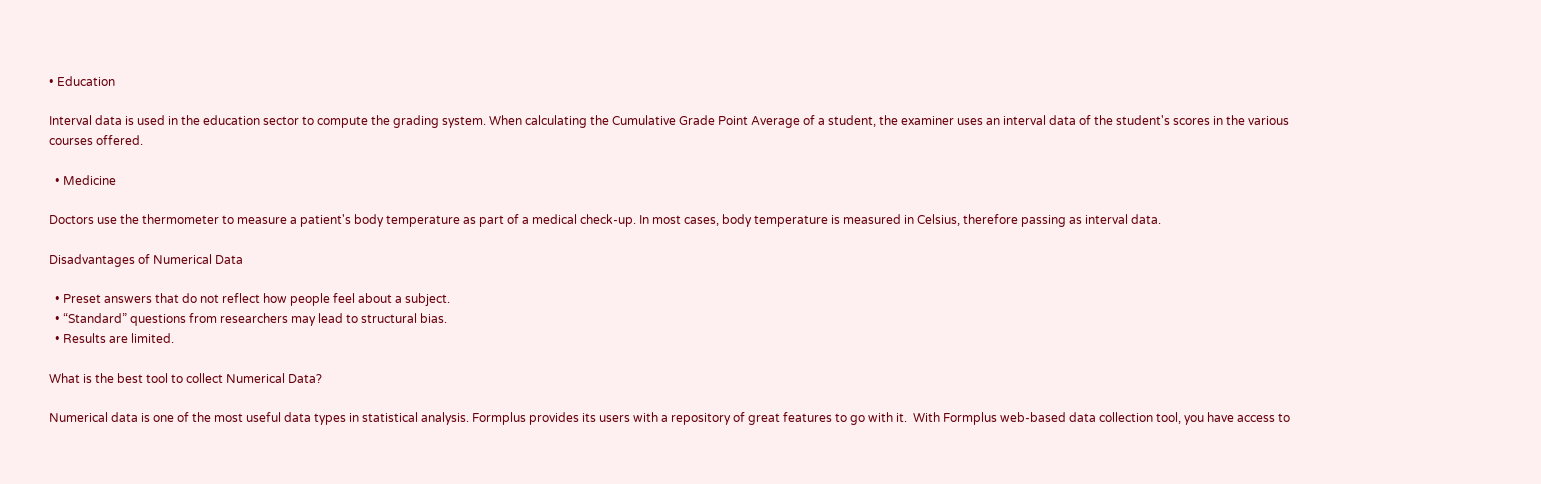• Education

Interval data is used in the education sector to compute the grading system. When calculating the Cumulative Grade Point Average of a student, the examiner uses an interval data of the student's scores in the various courses offered.

  • Medicine

Doctors use the thermometer to measure a patient's body temperature as part of a medical check-up. In most cases, body temperature is measured in Celsius, therefore passing as interval data.

Disadvantages of Numerical Data

  • Preset answers that do not reflect how people feel about a subject.
  • “Standard” questions from researchers may lead to structural bias.
  • Results are limited.

What is the best tool to collect Numerical Data?

Numerical data is one of the most useful data types in statistical analysis. Formplus provides its users with a repository of great features to go with it.  With Formplus web-based data collection tool, you have access to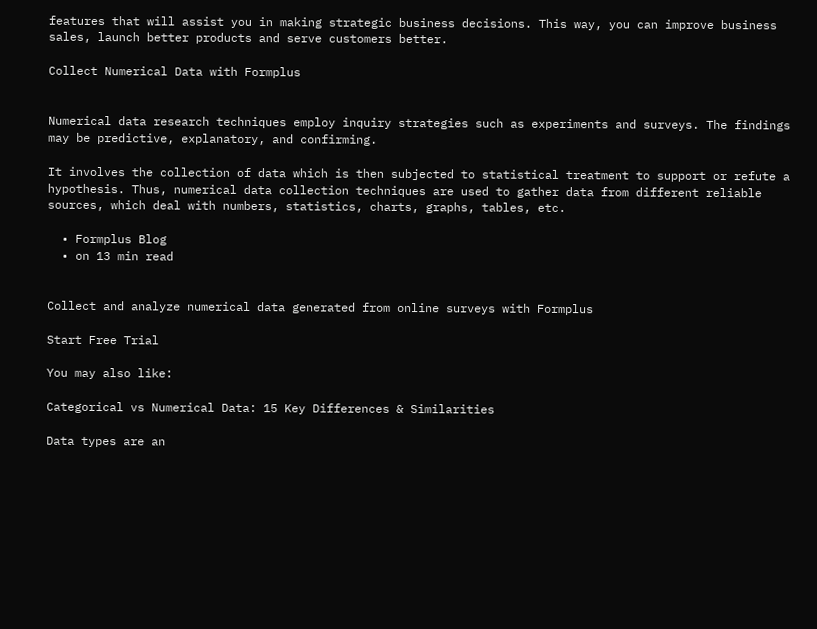features that will assist you in making strategic business decisions. This way, you can improve business sales, launch better products and serve customers better.

Collect Numerical Data with Formplus


Numerical data research techniques employ inquiry strategies such as experiments and surveys. The findings may be predictive, explanatory, and confirming.

It involves the collection of data which is then subjected to statistical treatment to support or refute a hypothesis. Thus, numerical data collection techniques are used to gather data from different reliable sources, which deal with numbers, statistics, charts, graphs, tables, etc.

  • Formplus Blog
  • on 13 min read


Collect and analyze numerical data generated from online surveys with Formplus

Start Free Trial

You may also like:

Categorical vs Numerical Data: 15 Key Differences & Similarities

Data types are an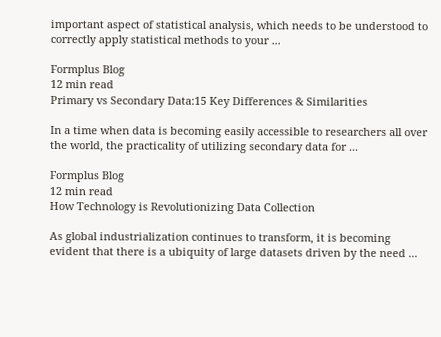important aspect of statistical analysis, which needs to be understood to correctly apply statistical methods to your ...

Formplus Blog
12 min read
Primary vs Secondary Data:15 Key Differences & Similarities

In a time when data is becoming easily accessible to researchers all over the world, the practicality of utilizing secondary data for ...

Formplus Blog
12 min read
How Technology is Revolutionizing Data Collection

As global industrialization continues to transform, it is becoming evident that there is a ubiquity of large datasets driven by the need ...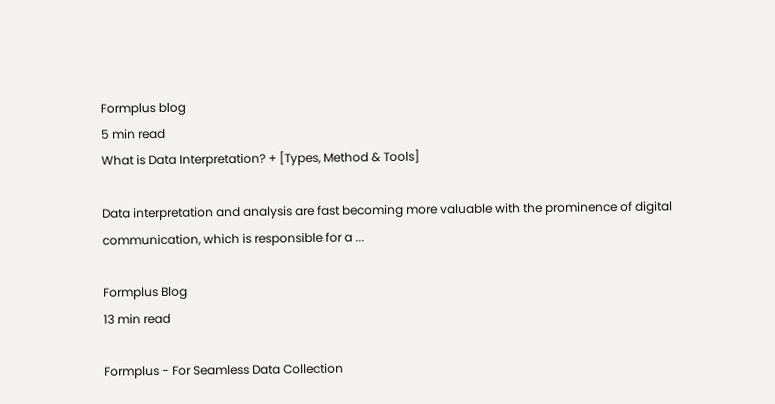Formplus blog
5 min read
What is Data Interpretation? + [Types, Method & Tools]

Data interpretation and analysis are fast becoming more valuable with the prominence of digital communication, which is responsible for a ...

Formplus Blog
13 min read

Formplus - For Seamless Data Collection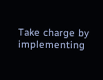Take charge by implementing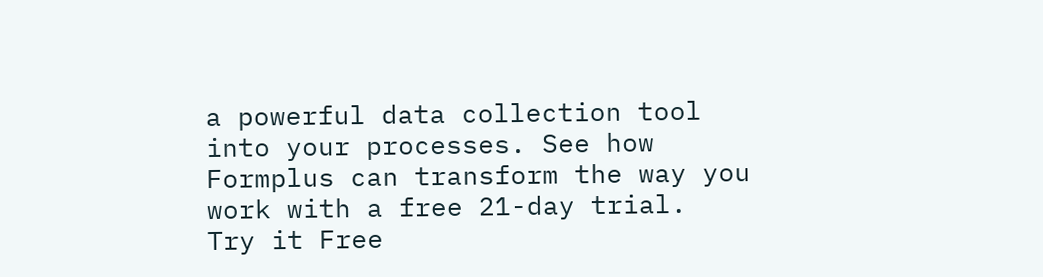a powerful data collection tool into your processes. See how Formplus can transform the way you work with a free 21-day trial.
Try it Free